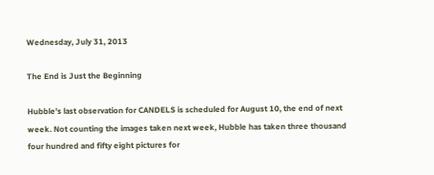Wednesday, July 31, 2013

The End is Just the Beginning

Hubble's last observation for CANDELS is scheduled for August 10, the end of next week. Not counting the images taken next week, Hubble has taken three thousand four hundred and fifty eight pictures for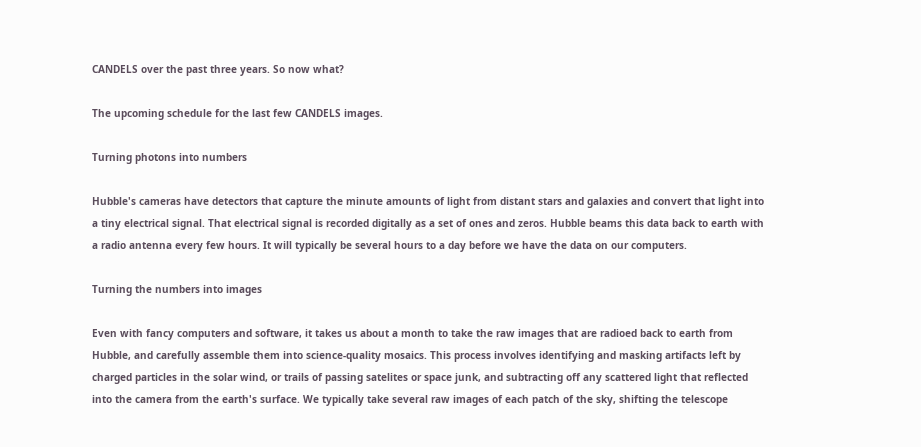CANDELS over the past three years. So now what?

The upcoming schedule for the last few CANDELS images.

Turning photons into numbers

Hubble's cameras have detectors that capture the minute amounts of light from distant stars and galaxies and convert that light into a tiny electrical signal. That electrical signal is recorded digitally as a set of ones and zeros. Hubble beams this data back to earth with a radio antenna every few hours. It will typically be several hours to a day before we have the data on our computers.

Turning the numbers into images

Even with fancy computers and software, it takes us about a month to take the raw images that are radioed back to earth from Hubble, and carefully assemble them into science-quality mosaics. This process involves identifying and masking artifacts left by charged particles in the solar wind, or trails of passing satelites or space junk, and subtracting off any scattered light that reflected into the camera from the earth's surface. We typically take several raw images of each patch of the sky, shifting the telescope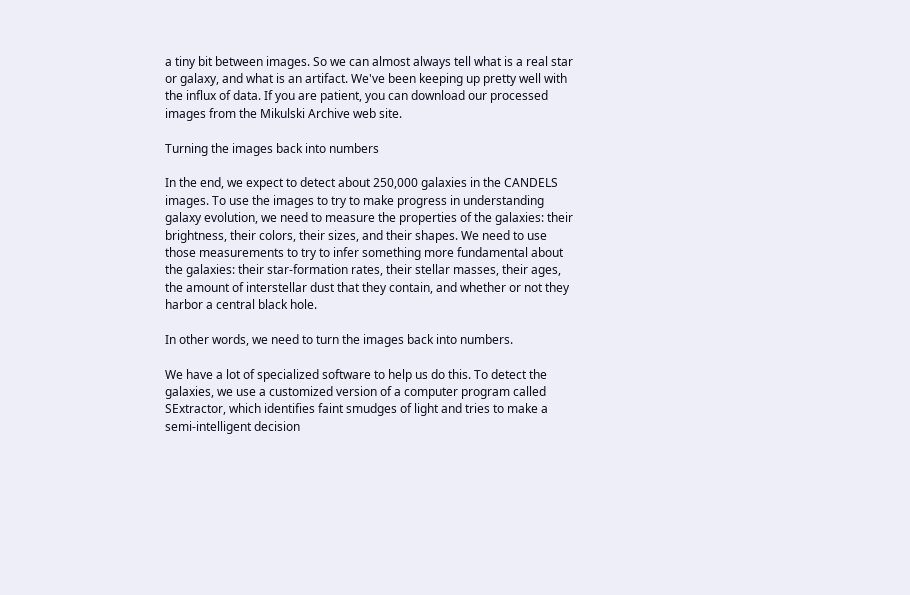a tiny bit between images. So we can almost always tell what is a real star or galaxy, and what is an artifact. We've been keeping up pretty well with the influx of data. If you are patient, you can download our processed images from the Mikulski Archive web site.

Turning the images back into numbers

In the end, we expect to detect about 250,000 galaxies in the CANDELS images. To use the images to try to make progress in understanding galaxy evolution, we need to measure the properties of the galaxies: their brightness, their colors, their sizes, and their shapes. We need to use those measurements to try to infer something more fundamental about the galaxies: their star-formation rates, their stellar masses, their ages, the amount of interstellar dust that they contain, and whether or not they harbor a central black hole.

In other words, we need to turn the images back into numbers.

We have a lot of specialized software to help us do this. To detect the galaxies, we use a customized version of a computer program called SExtractor, which identifies faint smudges of light and tries to make a semi-intelligent decision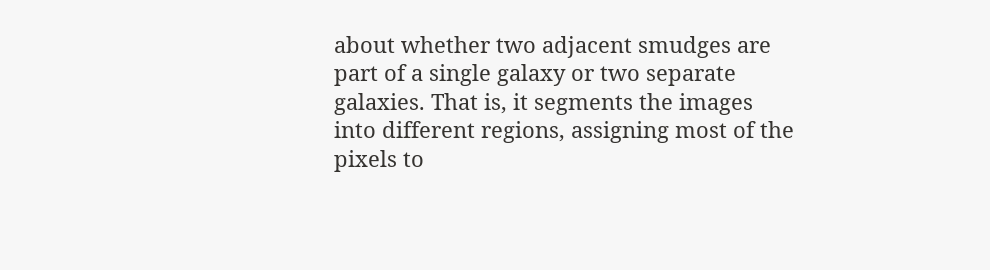about whether two adjacent smudges are part of a single galaxy or two separate galaxies. That is, it segments the images into different regions, assigning most of the pixels to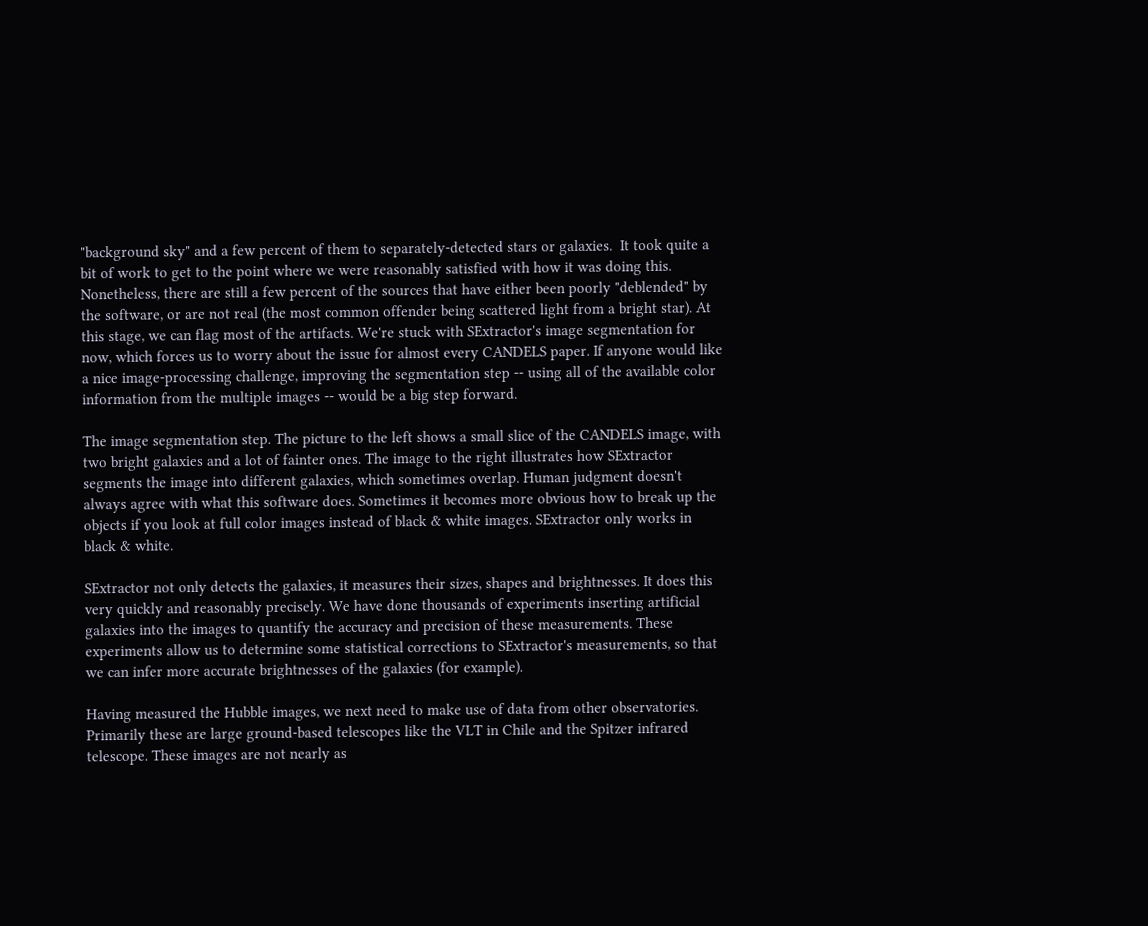"background sky" and a few percent of them to separately-detected stars or galaxies.  It took quite a bit of work to get to the point where we were reasonably satisfied with how it was doing this. Nonetheless, there are still a few percent of the sources that have either been poorly "deblended" by the software, or are not real (the most common offender being scattered light from a bright star). At this stage, we can flag most of the artifacts. We're stuck with SExtractor's image segmentation for now, which forces us to worry about the issue for almost every CANDELS paper. If anyone would like a nice image-processing challenge, improving the segmentation step -- using all of the available color information from the multiple images -- would be a big step forward.

The image segmentation step. The picture to the left shows a small slice of the CANDELS image, with two bright galaxies and a lot of fainter ones. The image to the right illustrates how SExtractor segments the image into different galaxies, which sometimes overlap. Human judgment doesn't always agree with what this software does. Sometimes it becomes more obvious how to break up the objects if you look at full color images instead of black & white images. SExtractor only works in black & white.

SExtractor not only detects the galaxies, it measures their sizes, shapes and brightnesses. It does this very quickly and reasonably precisely. We have done thousands of experiments inserting artificial galaxies into the images to quantify the accuracy and precision of these measurements. These experiments allow us to determine some statistical corrections to SExtractor's measurements, so that we can infer more accurate brightnesses of the galaxies (for example).

Having measured the Hubble images, we next need to make use of data from other observatories. Primarily these are large ground-based telescopes like the VLT in Chile and the Spitzer infrared telescope. These images are not nearly as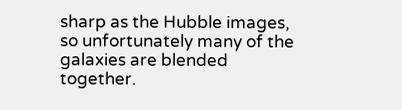sharp as the Hubble images, so unfortunately many of the galaxies are blended together.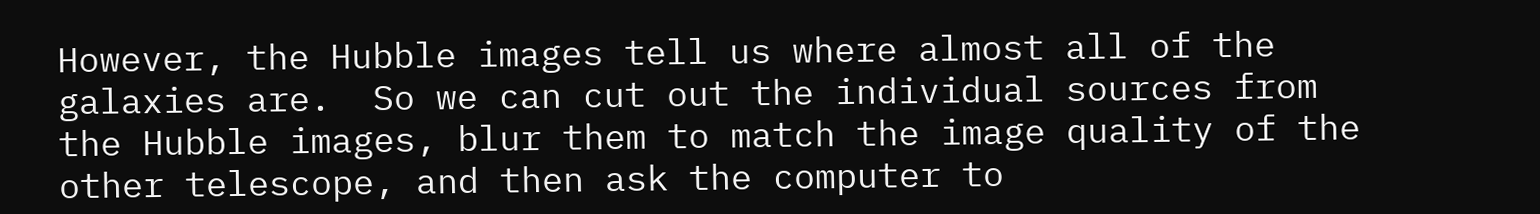However, the Hubble images tell us where almost all of the galaxies are.  So we can cut out the individual sources from the Hubble images, blur them to match the image quality of the other telescope, and then ask the computer to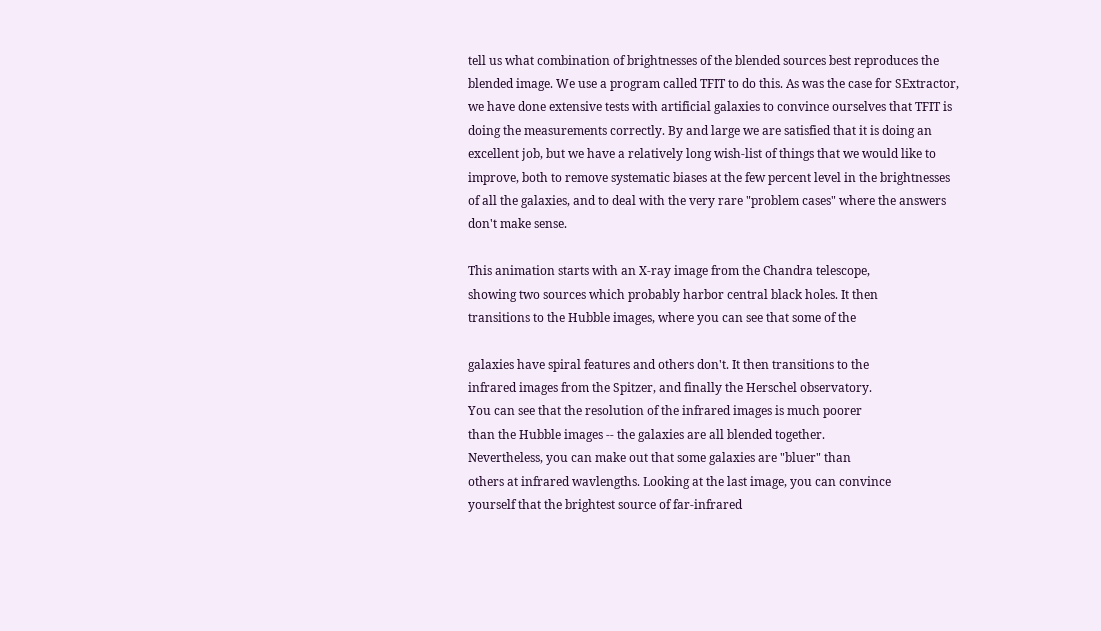tell us what combination of brightnesses of the blended sources best reproduces the blended image. We use a program called TFIT to do this. As was the case for SExtractor, we have done extensive tests with artificial galaxies to convince ourselves that TFIT is doing the measurements correctly. By and large we are satisfied that it is doing an excellent job, but we have a relatively long wish-list of things that we would like to improve, both to remove systematic biases at the few percent level in the brightnesses of all the galaxies, and to deal with the very rare "problem cases" where the answers don't make sense.

This animation starts with an X-ray image from the Chandra telescope,
showing two sources which probably harbor central black holes. It then
transitions to the Hubble images, where you can see that some of the

galaxies have spiral features and others don't. It then transitions to the
infrared images from the Spitzer, and finally the Herschel observatory.
You can see that the resolution of the infrared images is much poorer
than the Hubble images -- the galaxies are all blended together.
Nevertheless, you can make out that some galaxies are "bluer" than
others at infrared wavlengths. Looking at the last image, you can convince
yourself that the brightest source of far-infrared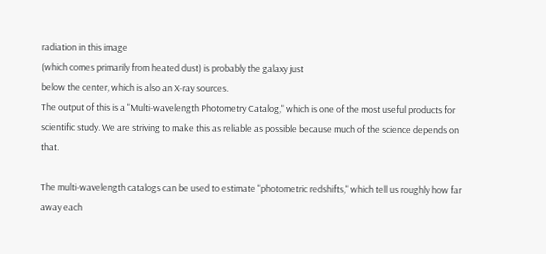radiation in this image
(which comes primarily from heated dust) is probably the galaxy just
below the center, which is also an X-ray sources.
The output of this is a "Multi-wavelength Photometry Catalog," which is one of the most useful products for scientific study. We are striving to make this as reliable as possible because much of the science depends on that.

The multi-wavelength catalogs can be used to estimate "photometric redshifts," which tell us roughly how far away each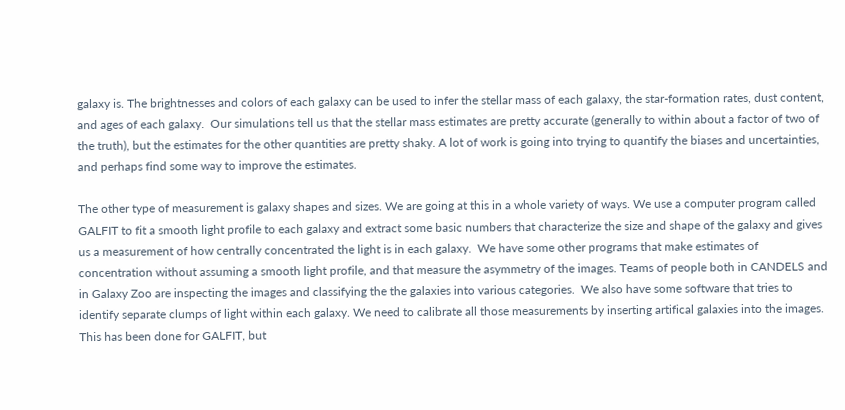galaxy is. The brightnesses and colors of each galaxy can be used to infer the stellar mass of each galaxy, the star-formation rates, dust content, and ages of each galaxy.  Our simulations tell us that the stellar mass estimates are pretty accurate (generally to within about a factor of two of the truth), but the estimates for the other quantities are pretty shaky. A lot of work is going into trying to quantify the biases and uncertainties, and perhaps find some way to improve the estimates.

The other type of measurement is galaxy shapes and sizes. We are going at this in a whole variety of ways. We use a computer program called GALFIT to fit a smooth light profile to each galaxy and extract some basic numbers that characterize the size and shape of the galaxy and gives us a measurement of how centrally concentrated the light is in each galaxy.  We have some other programs that make estimates of concentration without assuming a smooth light profile, and that measure the asymmetry of the images. Teams of people both in CANDELS and in Galaxy Zoo are inspecting the images and classifying the the galaxies into various categories.  We also have some software that tries to identify separate clumps of light within each galaxy. We need to calibrate all those measurements by inserting artifical galaxies into the images. This has been done for GALFIT, but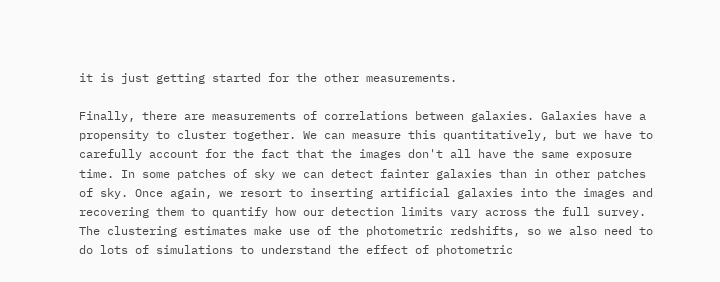it is just getting started for the other measurements.

Finally, there are measurements of correlations between galaxies. Galaxies have a propensity to cluster together. We can measure this quantitatively, but we have to carefully account for the fact that the images don't all have the same exposure time. In some patches of sky we can detect fainter galaxies than in other patches of sky. Once again, we resort to inserting artificial galaxies into the images and recovering them to quantify how our detection limits vary across the full survey. The clustering estimates make use of the photometric redshifts, so we also need to do lots of simulations to understand the effect of photometric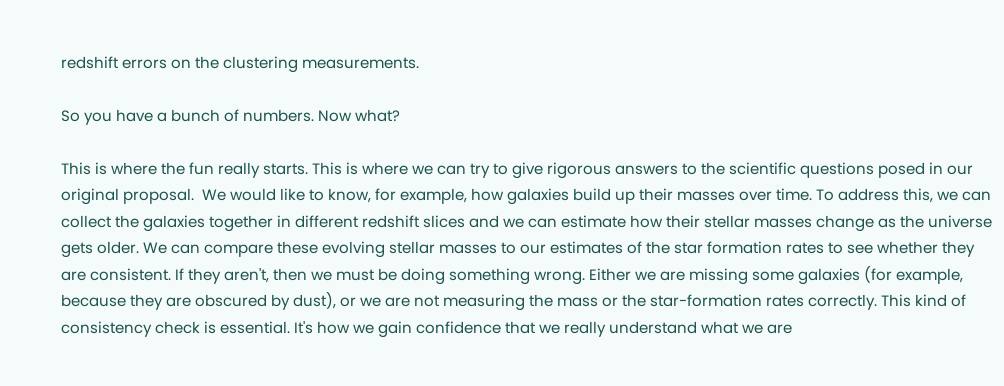redshift errors on the clustering measurements.

So you have a bunch of numbers. Now what?

This is where the fun really starts. This is where we can try to give rigorous answers to the scientific questions posed in our original proposal.  We would like to know, for example, how galaxies build up their masses over time. To address this, we can collect the galaxies together in different redshift slices and we can estimate how their stellar masses change as the universe gets older. We can compare these evolving stellar masses to our estimates of the star formation rates to see whether they are consistent. If they aren't, then we must be doing something wrong. Either we are missing some galaxies (for example, because they are obscured by dust), or we are not measuring the mass or the star-formation rates correctly. This kind of consistency check is essential. It's how we gain confidence that we really understand what we are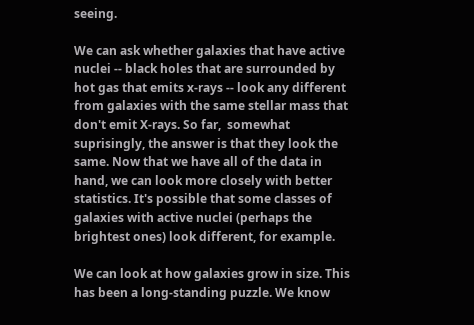seeing.

We can ask whether galaxies that have active nuclei -- black holes that are surrounded by hot gas that emits x-rays -- look any different from galaxies with the same stellar mass that don't emit X-rays. So far,  somewhat suprisingly, the answer is that they look the same. Now that we have all of the data in hand, we can look more closely with better statistics. It's possible that some classes of galaxies with active nuclei (perhaps the brightest ones) look different, for example.

We can look at how galaxies grow in size. This has been a long-standing puzzle. We know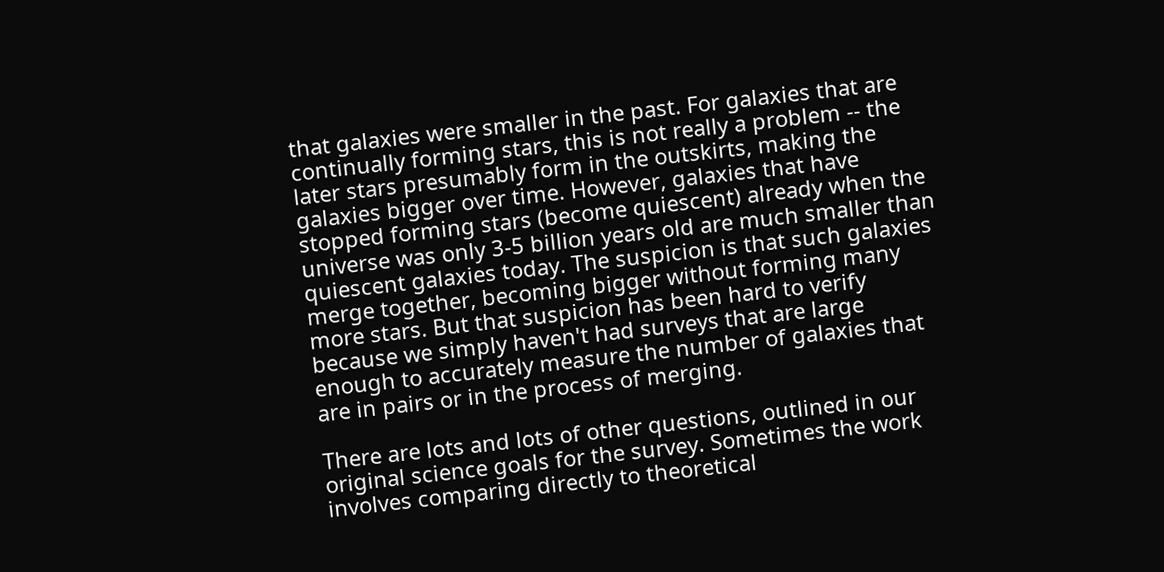that galaxies were smaller in the past. For galaxies that are continually forming stars, this is not really a problem -- the later stars presumably form in the outskirts, making the galaxies bigger over time. However, galaxies that have stopped forming stars (become quiescent) already when the universe was only 3-5 billion years old are much smaller than quiescent galaxies today. The suspicion is that such galaxies merge together, becoming bigger without forming many more stars. But that suspicion has been hard to verify because we simply haven't had surveys that are large enough to accurately measure the number of galaxies that are in pairs or in the process of merging.

There are lots and lots of other questions, outlined in our original science goals for the survey. Sometimes the work involves comparing directly to theoretical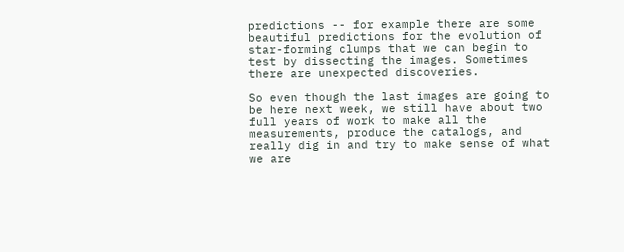predictions -- for example there are some beautiful predictions for the evolution of star-forming clumps that we can begin to test by dissecting the images. Sometimes there are unexpected discoveries.

So even though the last images are going to be here next week, we still have about two full years of work to make all the measurements, produce the catalogs, and really dig in and try to make sense of what we are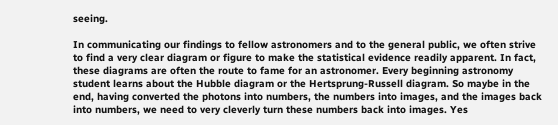seeing.

In communicating our findings to fellow astronomers and to the general public, we often strive to find a very clear diagram or figure to make the statistical evidence readily apparent. In fact, these diagrams are often the route to fame for an astronomer. Every beginning astronomy student learns about the Hubble diagram or the Hertsprung-Russell diagram. So maybe in the end, having converted the photons into numbers, the numbers into images, and the images back into numbers, we need to very cleverly turn these numbers back into images. Yes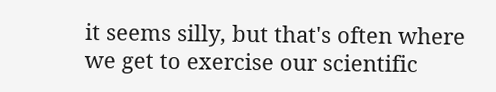it seems silly, but that's often where we get to exercise our scientific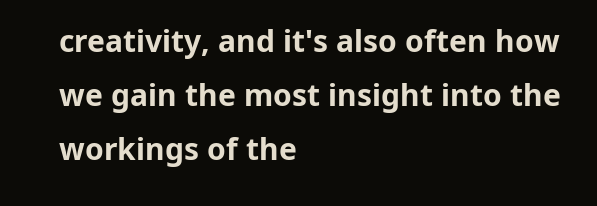creativity, and it's also often how we gain the most insight into the workings of the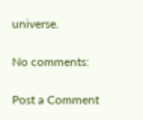universe.

No comments:

Post a Comment